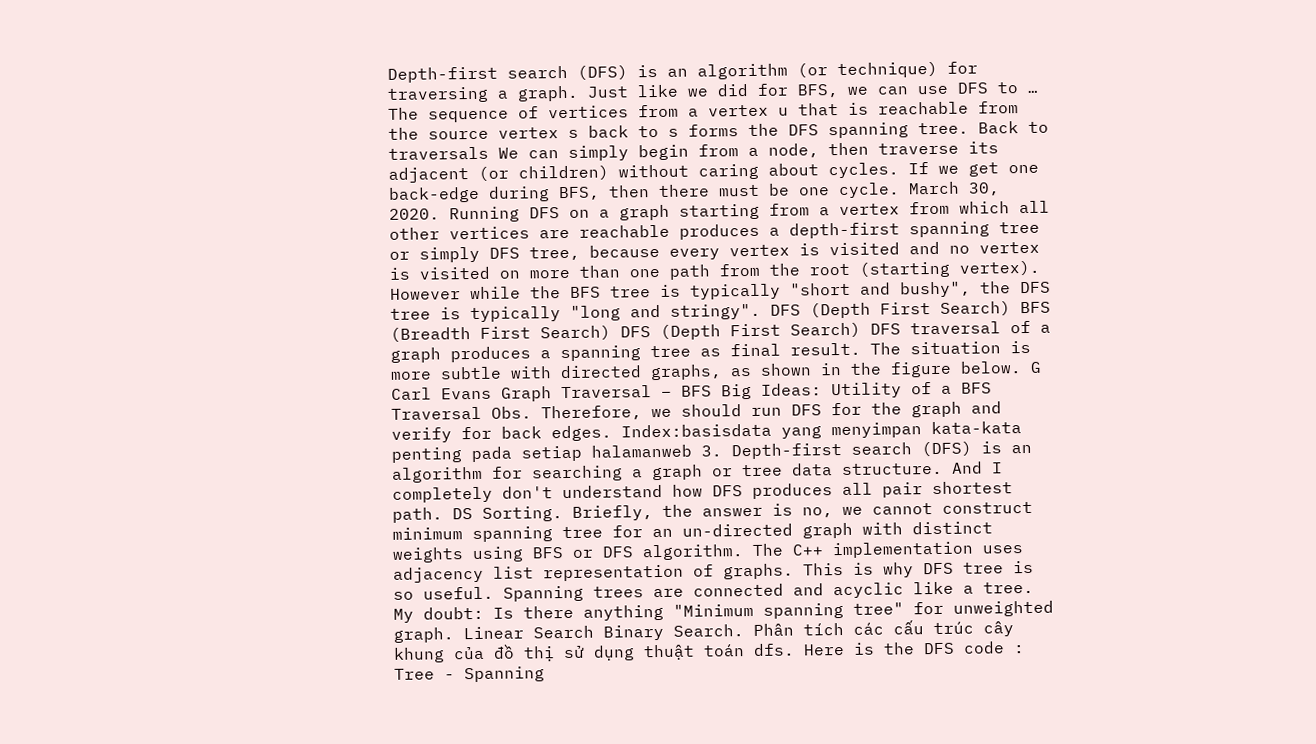Depth-first search (DFS) is an algorithm (or technique) for traversing a graph. Just like we did for BFS, we can use DFS to … The sequence of vertices from a vertex u that is reachable from the source vertex s back to s forms the DFS spanning tree. Back to traversals We can simply begin from a node, then traverse its adjacent (or children) without caring about cycles. If we get one back-edge during BFS, then there must be one cycle. March 30, 2020. Running DFS on a graph starting from a vertex from which all other vertices are reachable produces a depth-first spanning tree or simply DFS tree, because every vertex is visited and no vertex is visited on more than one path from the root (starting vertex). However while the BFS tree is typically "short and bushy", the DFS tree is typically "long and stringy". DFS (Depth First Search) BFS (Breadth First Search) DFS (Depth First Search) DFS traversal of a graph produces a spanning tree as final result. The situation is more subtle with directed graphs, as shown in the figure below. G Carl Evans Graph Traversal – BFS Big Ideas: Utility of a BFS Traversal Obs. Therefore, we should run DFS for the graph and verify for back edges. Index:basisdata yang menyimpan kata-kata penting pada setiap halamanweb 3. Depth-first search (DFS) is an algorithm for searching a graph or tree data structure. And I completely don't understand how DFS produces all pair shortest path. DS Sorting. Briefly, the answer is no, we cannot construct minimum spanning tree for an un-directed graph with distinct weights using BFS or DFS algorithm. The C++ implementation uses adjacency list representation of graphs. This is why DFS tree is so useful. Spanning trees are connected and acyclic like a tree. My doubt: Is there anything "Minimum spanning tree" for unweighted graph. Linear Search Binary Search. Phân tích các cấu trúc cây khung của đồ thị sử dụng thuật toán dfs. Here is the DFS code : Tree - Spanning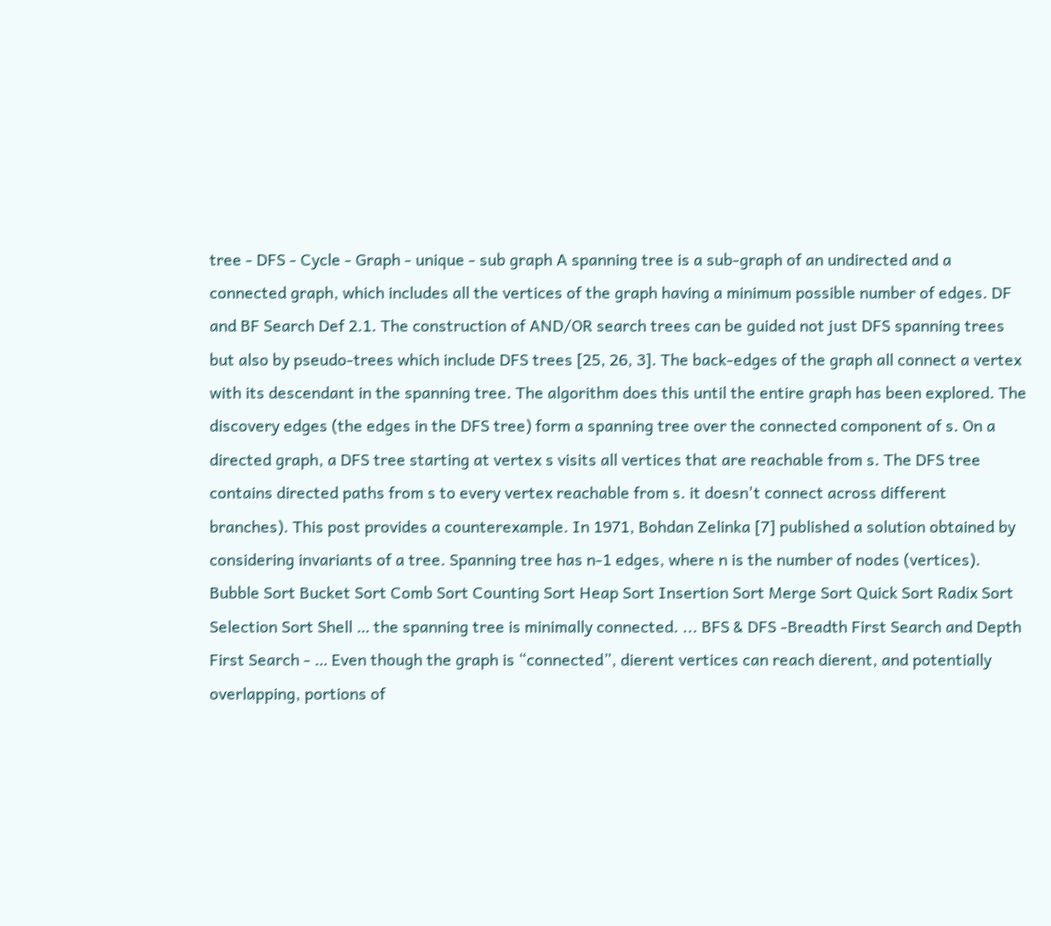tree - DFS - Cycle - Graph - unique - sub graph A spanning tree is a sub-graph of an undirected and a connected graph, which includes all the vertices of the graph having a minimum possible number of edges. DF and BF Search Def 2.1. The construction of AND/OR search trees can be guided not just DFS spanning trees but also by pseudo-trees which include DFS trees [25, 26, 3]. The back-edges of the graph all connect a vertex with its descendant in the spanning tree. The algorithm does this until the entire graph has been explored. The discovery edges (the edges in the DFS tree) form a spanning tree over the connected component of s. On a directed graph, a DFS tree starting at vertex s visits all vertices that are reachable from s. The DFS tree contains directed paths from s to every vertex reachable from s. it doesn't connect across different branches). This post provides a counterexample. In 1971, Bohdan Zelinka [7] published a solution obtained by considering invariants of a tree. Spanning tree has n-1 edges, where n is the number of nodes (vertices). Bubble Sort Bucket Sort Comb Sort Counting Sort Heap Sort Insertion Sort Merge Sort Quick Sort Radix Sort Selection Sort Shell … the spanning tree is minimally connected. ... BFS & DFS -Breadth First Search and Depth First Search - … Even though the graph is “connected”, dierent vertices can reach dierent, and potentially overlapping, portions of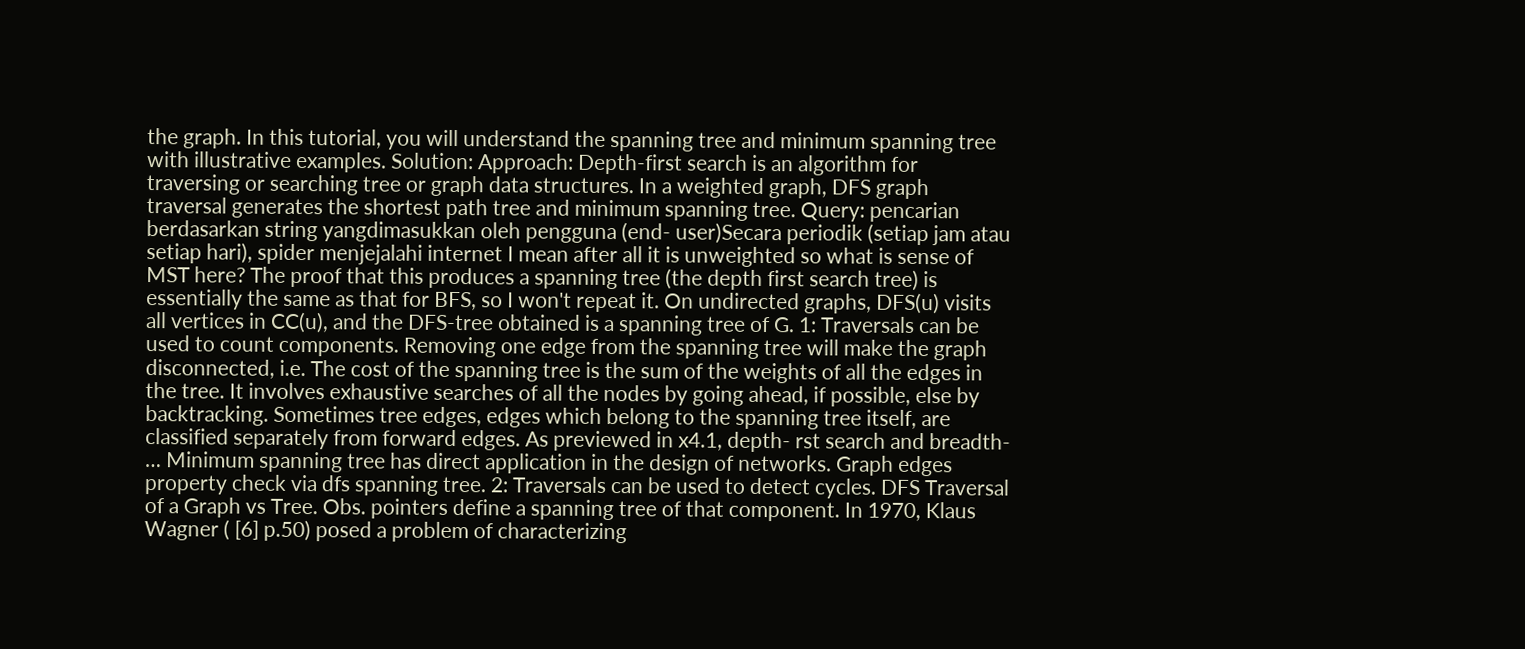the graph. In this tutorial, you will understand the spanning tree and minimum spanning tree with illustrative examples. Solution: Approach: Depth-first search is an algorithm for traversing or searching tree or graph data structures. In a weighted graph, DFS graph traversal generates the shortest path tree and minimum spanning tree. Query: pencarian berdasarkan string yangdimasukkan oleh pengguna (end- user)Secara periodik (setiap jam atau setiap hari), spider menjejalahi internet I mean after all it is unweighted so what is sense of MST here? The proof that this produces a spanning tree (the depth first search tree) is essentially the same as that for BFS, so I won't repeat it. On undirected graphs, DFS(u) visits all vertices in CC(u), and the DFS-tree obtained is a spanning tree of G. 1: Traversals can be used to count components. Removing one edge from the spanning tree will make the graph disconnected, i.e. The cost of the spanning tree is the sum of the weights of all the edges in the tree. It involves exhaustive searches of all the nodes by going ahead, if possible, else by backtracking. Sometimes tree edges, edges which belong to the spanning tree itself, are classified separately from forward edges. As previewed in x4.1, depth- rst search and breadth- … Minimum spanning tree has direct application in the design of networks. Graph edges property check via dfs spanning tree. 2: Traversals can be used to detect cycles. DFS Traversal of a Graph vs Tree. Obs. pointers define a spanning tree of that component. In 1970, Klaus Wagner ( [6] p.50) posed a problem of characterizing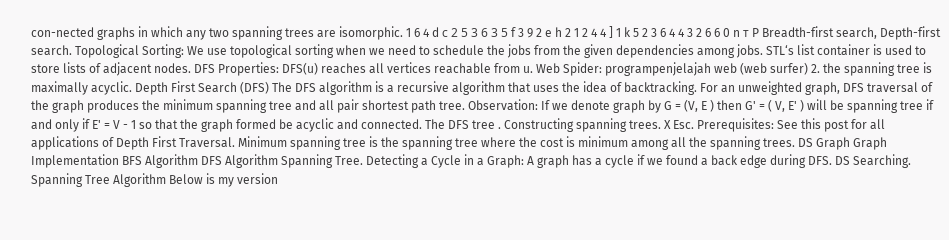con-nected graphs in which any two spanning trees are isomorphic. 1 6 4 d с 2 5 3 6 3 5 f 3 9 2 e h 2 1 2 4 4 ] 1 k 5 2 3 6 4 4 3 2 6 6 0 n т P Breadth-first search, Depth-first search. Topological Sorting: We use topological sorting when we need to schedule the jobs from the given dependencies among jobs. STL‘s list container is used to store lists of adjacent nodes. DFS Properties: DFS(u) reaches all vertices reachable from u. Web Spider: programpenjelajah web (web surfer) 2. the spanning tree is maximally acyclic. Depth First Search (DFS) The DFS algorithm is a recursive algorithm that uses the idea of backtracking. For an unweighted graph, DFS traversal of the graph produces the minimum spanning tree and all pair shortest path tree. Observation: If we denote graph by G = (V, E ) then G' = ( V, E' ) will be spanning tree if and only if E' = V - 1 so that the graph formed be acyclic and connected. The DFS tree . Constructing spanning trees. X Esc. Prerequisites: See this post for all applications of Depth First Traversal. Minimum spanning tree is the spanning tree where the cost is minimum among all the spanning trees. DS Graph Graph Implementation BFS Algorithm DFS Algorithm Spanning Tree. Detecting a Cycle in a Graph: A graph has a cycle if we found a back edge during DFS. DS Searching. Spanning Tree Algorithm Below is my version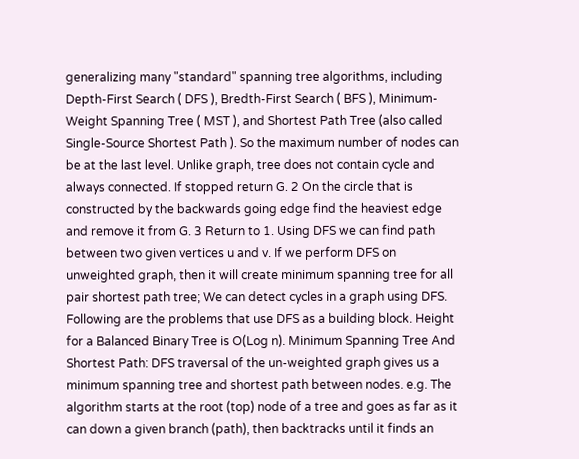generalizing many "standard" spanning tree algorithms, including Depth-First Search ( DFS ), Bredth-First Search ( BFS ), Minimum-Weight Spanning Tree ( MST ), and Shortest Path Tree (also called Single-Source Shortest Path ). So the maximum number of nodes can be at the last level. Unlike graph, tree does not contain cycle and always connected. If stopped return G. 2 On the circle that is constructed by the backwards going edge find the heaviest edge and remove it from G. 3 Return to 1. Using DFS we can find path between two given vertices u and v. If we perform DFS on unweighted graph, then it will create minimum spanning tree for all pair shortest path tree; We can detect cycles in a graph using DFS. Following are the problems that use DFS as a building block. Height for a Balanced Binary Tree is O(Log n). Minimum Spanning Tree And Shortest Path: DFS traversal of the un-weighted graph gives us a minimum spanning tree and shortest path between nodes. e.g. The algorithm starts at the root (top) node of a tree and goes as far as it can down a given branch (path), then backtracks until it finds an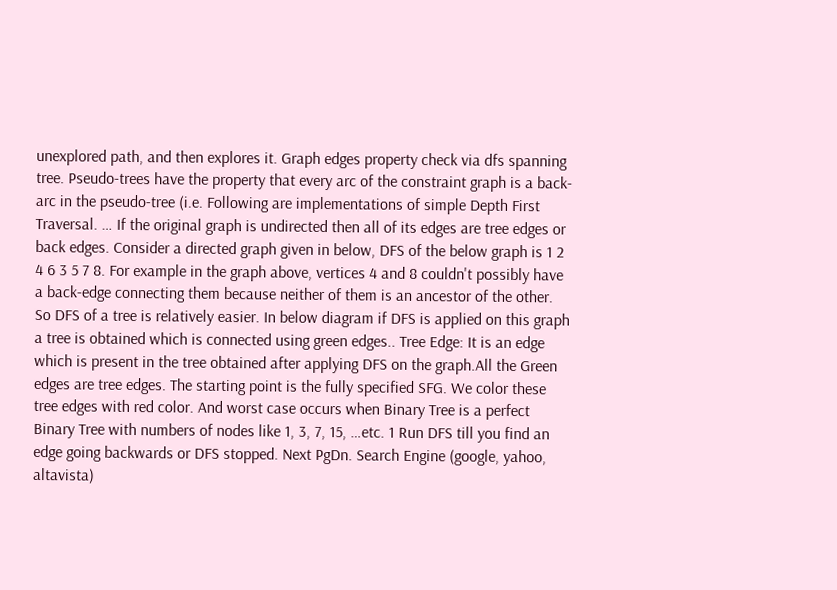unexplored path, and then explores it. Graph edges property check via dfs spanning tree. Pseudo-trees have the property that every arc of the constraint graph is a back-arc in the pseudo-tree (i.e. Following are implementations of simple Depth First Traversal. … If the original graph is undirected then all of its edges are tree edges or back edges. Consider a directed graph given in below, DFS of the below graph is 1 2 4 6 3 5 7 8. For example in the graph above, vertices 4 and 8 couldn't possibly have a back-edge connecting them because neither of them is an ancestor of the other. So DFS of a tree is relatively easier. In below diagram if DFS is applied on this graph a tree is obtained which is connected using green edges.. Tree Edge: It is an edge which is present in the tree obtained after applying DFS on the graph.All the Green edges are tree edges. The starting point is the fully specified SFG. We color these tree edges with red color. And worst case occurs when Binary Tree is a perfect Binary Tree with numbers of nodes like 1, 3, 7, 15, …etc. 1 Run DFS till you find an edge going backwards or DFS stopped. Next PgDn. Search Engine (google, yahoo, altavista)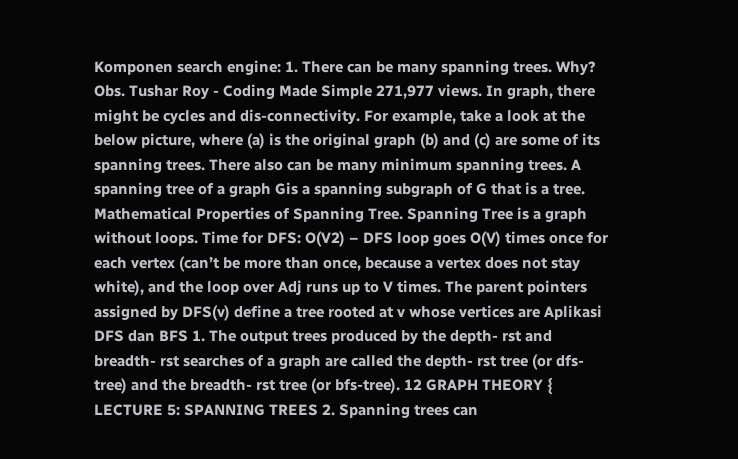Komponen search engine: 1. There can be many spanning trees. Why? Obs. Tushar Roy - Coding Made Simple 271,977 views. In graph, there might be cycles and dis-connectivity. For example, take a look at the below picture, where (a) is the original graph (b) and (c) are some of its spanning trees. There also can be many minimum spanning trees. A spanning tree of a graph Gis a spanning subgraph of G that is a tree. Mathematical Properties of Spanning Tree. Spanning Tree is a graph without loops. Time for DFS: O(V2) – DFS loop goes O(V) times once for each vertex (can’t be more than once, because a vertex does not stay white), and the loop over Adj runs up to V times. The parent pointers assigned by DFS(v) define a tree rooted at v whose vertices are Aplikasi DFS dan BFS 1. The output trees produced by the depth- rst and breadth- rst searches of a graph are called the depth- rst tree (or dfs-tree) and the breadth- rst tree (or bfs-tree). 12 GRAPH THEORY { LECTURE 5: SPANNING TREES 2. Spanning trees can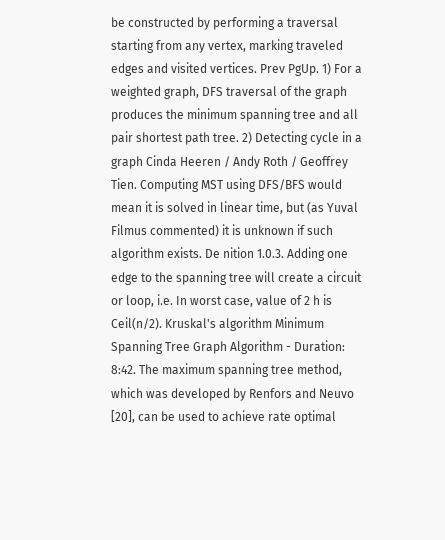be constructed by performing a traversal starting from any vertex, marking traveled edges and visited vertices. Prev PgUp. 1) For a weighted graph, DFS traversal of the graph produces the minimum spanning tree and all pair shortest path tree. 2) Detecting cycle in a graph Cinda Heeren / Andy Roth / Geoffrey Tien. Computing MST using DFS/BFS would mean it is solved in linear time, but (as Yuval Filmus commented) it is unknown if such algorithm exists. De nition 1.0.3. Adding one edge to the spanning tree will create a circuit or loop, i.e. In worst case, value of 2 h is Ceil(n/2). Kruskal's algorithm Minimum Spanning Tree Graph Algorithm - Duration: 8:42. The maximum spanning tree method, which was developed by Renfors and Neuvo [20], can be used to achieve rate optimal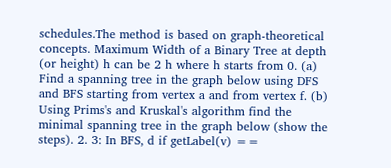schedules.The method is based on graph-theoretical concepts. Maximum Width of a Binary Tree at depth (or height) h can be 2 h where h starts from 0. (a) Find a spanning tree in the graph below using DFS and BFS starting from vertex a and from vertex f. (b) Using Prims's and Kruskal's algorithm find the minimal spanning tree in the graph below (show the steps). 2. 3: In BFS, d if getLabel(v) ==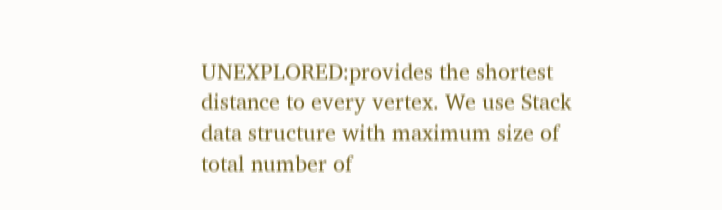UNEXPLORED:provides the shortest distance to every vertex. We use Stack data structure with maximum size of total number of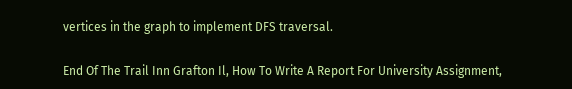vertices in the graph to implement DFS traversal.

End Of The Trail Inn Grafton Il, How To Write A Report For University Assignment,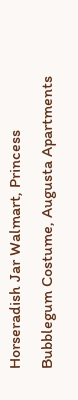Horseradish Jar Walmart, Princess Bubblegum Costume, Augusta Apartments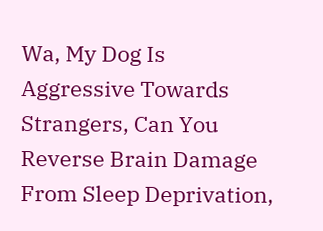Wa, My Dog Is Aggressive Towards Strangers, Can You Reverse Brain Damage From Sleep Deprivation,